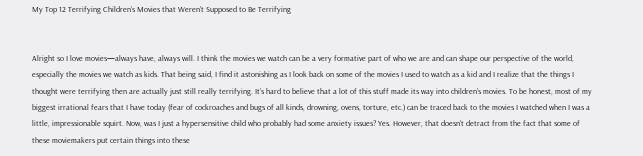My Top 12 Terrifying Children’s Movies that Weren’t Supposed to Be Terrifying


Alright so I love movies—always have, always will. I think the movies we watch can be a very formative part of who we are and can shape our perspective of the world, especially the movies we watch as kids. That being said, I find it astonishing as I look back on some of the movies I used to watch as a kid and I realize that the things I thought were terrifying then are actually just still really terrifying. It’s hard to believe that a lot of this stuff made its way into children’s movies. To be honest, most of my biggest irrational fears that I have today (fear of cockroaches and bugs of all kinds, drowning, ovens, torture, etc.) can be traced back to the movies I watched when I was a little, impressionable squirt. Now, was I just a hypersensitive child who probably had some anxiety issues? Yes. However, that doesn’t detract from the fact that some of these moviemakers put certain things into these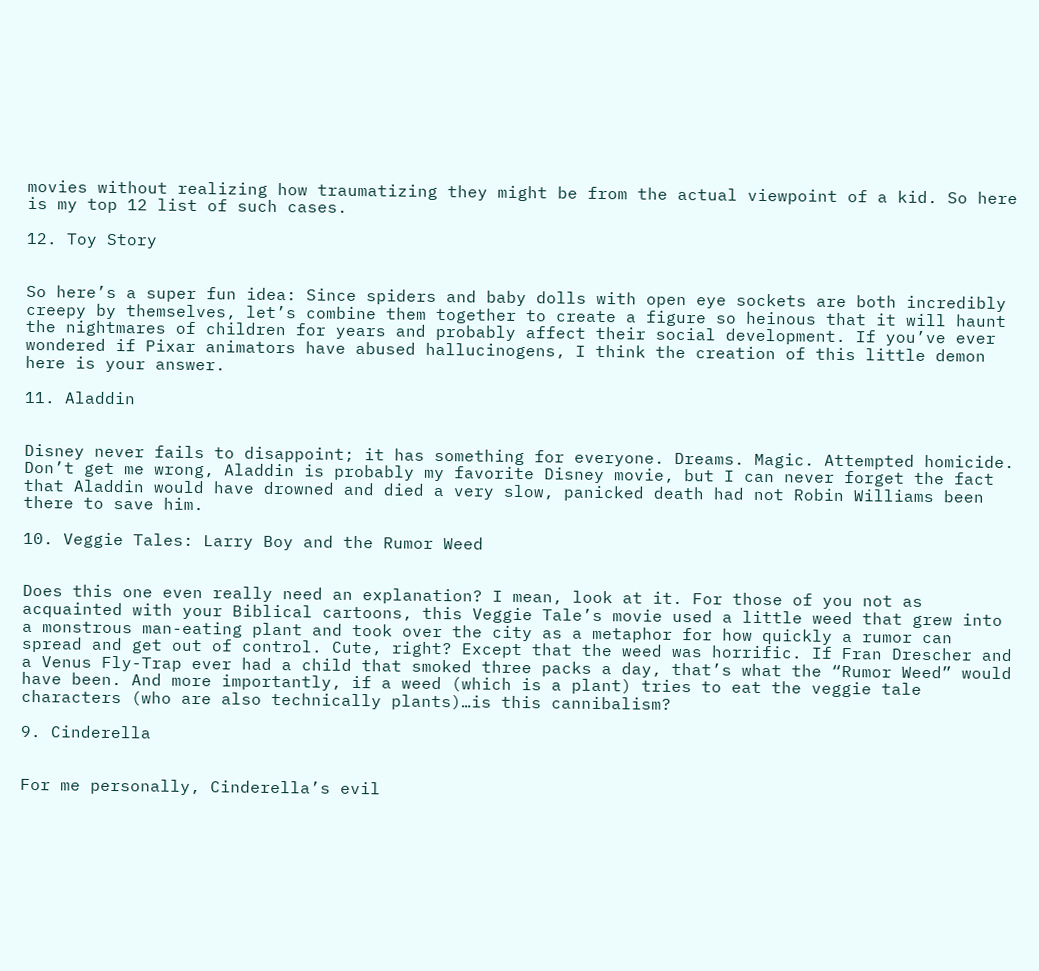movies without realizing how traumatizing they might be from the actual viewpoint of a kid. So here is my top 12 list of such cases.

12. Toy Story


So here’s a super fun idea: Since spiders and baby dolls with open eye sockets are both incredibly creepy by themselves, let’s combine them together to create a figure so heinous that it will haunt the nightmares of children for years and probably affect their social development. If you’ve ever wondered if Pixar animators have abused hallucinogens, I think the creation of this little demon here is your answer.

11. Aladdin


Disney never fails to disappoint; it has something for everyone. Dreams. Magic. Attempted homicide. Don’t get me wrong, Aladdin is probably my favorite Disney movie, but I can never forget the fact that Aladdin would have drowned and died a very slow, panicked death had not Robin Williams been there to save him.

10. Veggie Tales: Larry Boy and the Rumor Weed


Does this one even really need an explanation? I mean, look at it. For those of you not as acquainted with your Biblical cartoons, this Veggie Tale’s movie used a little weed that grew into a monstrous man-eating plant and took over the city as a metaphor for how quickly a rumor can spread and get out of control. Cute, right? Except that the weed was horrific. If Fran Drescher and a Venus Fly-Trap ever had a child that smoked three packs a day, that’s what the “Rumor Weed” would have been. And more importantly, if a weed (which is a plant) tries to eat the veggie tale characters (who are also technically plants)…is this cannibalism?

9. Cinderella


For me personally, Cinderella’s evil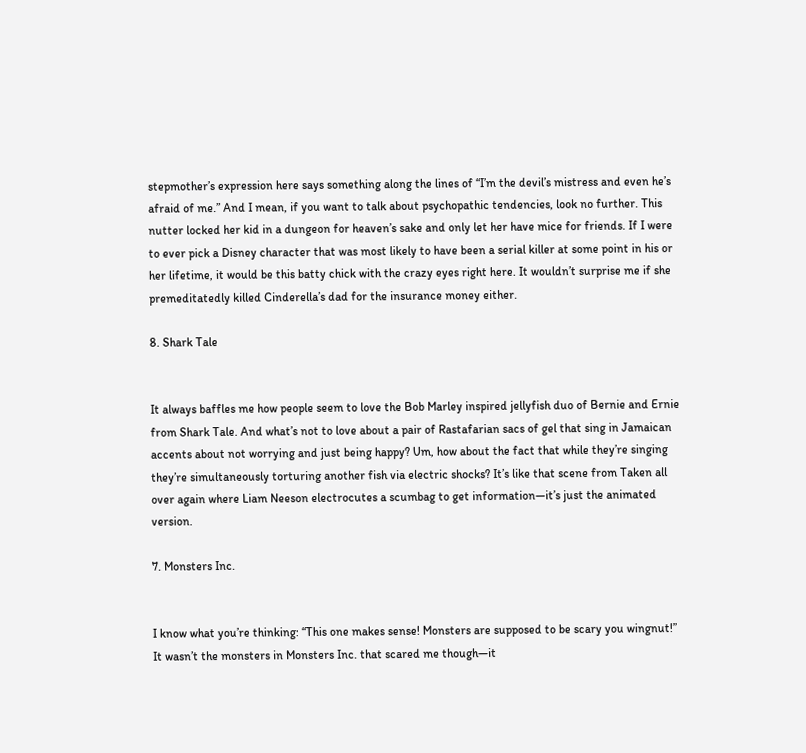stepmother’s expression here says something along the lines of “I’m the devil’s mistress and even he’s afraid of me.” And I mean, if you want to talk about psychopathic tendencies, look no further. This nutter locked her kid in a dungeon for heaven’s sake and only let her have mice for friends. If I were to ever pick a Disney character that was most likely to have been a serial killer at some point in his or her lifetime, it would be this batty chick with the crazy eyes right here. It wouldn’t surprise me if she premeditatedly killed Cinderella’s dad for the insurance money either.

8. Shark Tale


It always baffles me how people seem to love the Bob Marley inspired jellyfish duo of Bernie and Ernie from Shark Tale. And what’s not to love about a pair of Rastafarian sacs of gel that sing in Jamaican accents about not worrying and just being happy? Um, how about the fact that while they’re singing they’re simultaneously torturing another fish via electric shocks? It’s like that scene from Taken all over again where Liam Neeson electrocutes a scumbag to get information—it’s just the animated version.

7. Monsters Inc.


I know what you’re thinking: “This one makes sense! Monsters are supposed to be scary you wingnut!” It wasn’t the monsters in Monsters Inc. that scared me though—it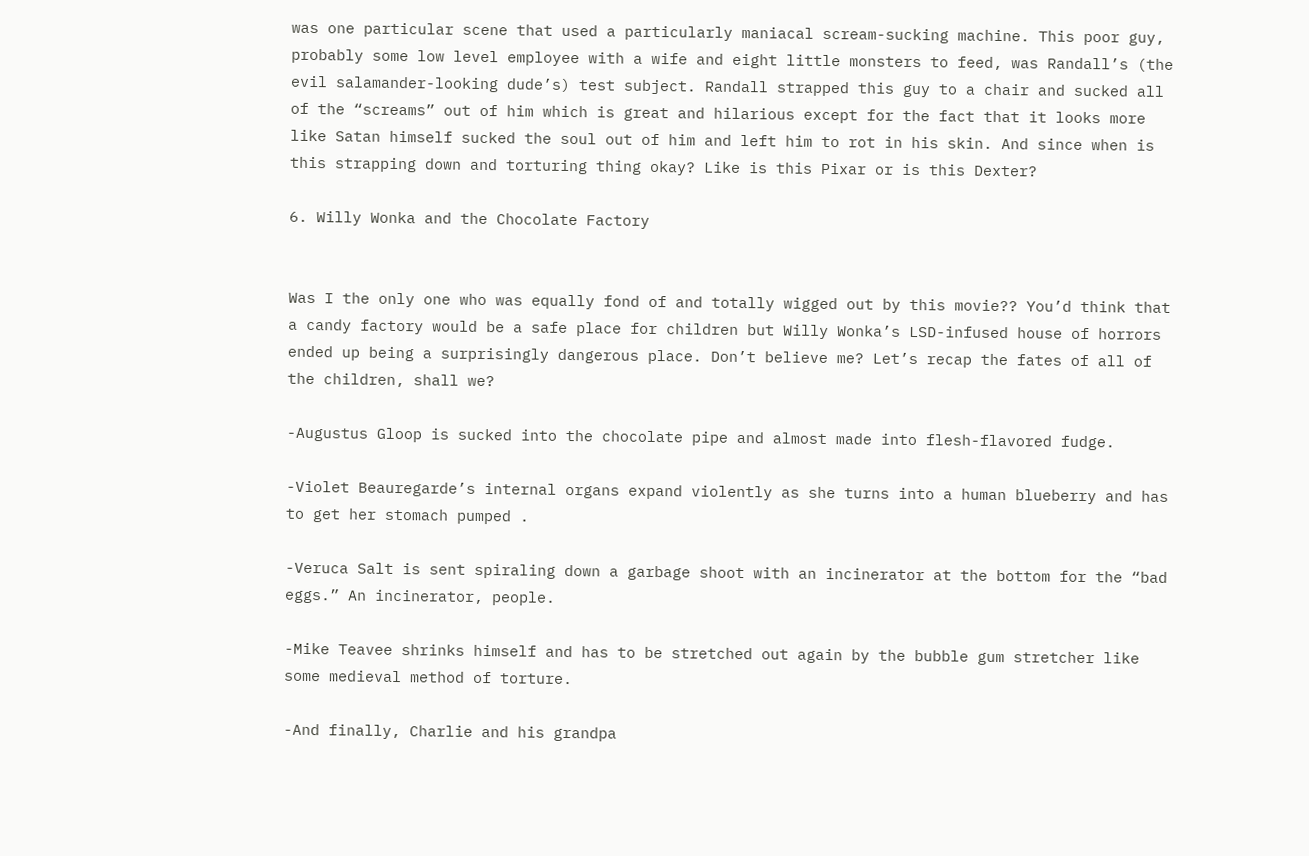was one particular scene that used a particularly maniacal scream-sucking machine. This poor guy, probably some low level employee with a wife and eight little monsters to feed, was Randall’s (the evil salamander-looking dude’s) test subject. Randall strapped this guy to a chair and sucked all of the “screams” out of him which is great and hilarious except for the fact that it looks more like Satan himself sucked the soul out of him and left him to rot in his skin. And since when is this strapping down and torturing thing okay? Like is this Pixar or is this Dexter?

6. Willy Wonka and the Chocolate Factory


Was I the only one who was equally fond of and totally wigged out by this movie?? You’d think that a candy factory would be a safe place for children but Willy Wonka’s LSD-infused house of horrors ended up being a surprisingly dangerous place. Don’t believe me? Let’s recap the fates of all of the children, shall we?

-Augustus Gloop is sucked into the chocolate pipe and almost made into flesh-flavored fudge.

-Violet Beauregarde’s internal organs expand violently as she turns into a human blueberry and has to get her stomach pumped .

-Veruca Salt is sent spiraling down a garbage shoot with an incinerator at the bottom for the “bad eggs.” An incinerator, people.

-Mike Teavee shrinks himself and has to be stretched out again by the bubble gum stretcher like some medieval method of torture.

-And finally, Charlie and his grandpa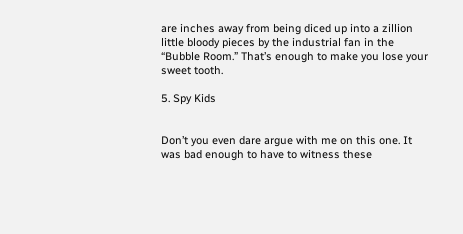are inches away from being diced up into a zillion little bloody pieces by the industrial fan in the “Bubble Room.” That’s enough to make you lose your sweet tooth.

5. Spy Kids


Don’t you even dare argue with me on this one. It was bad enough to have to witness these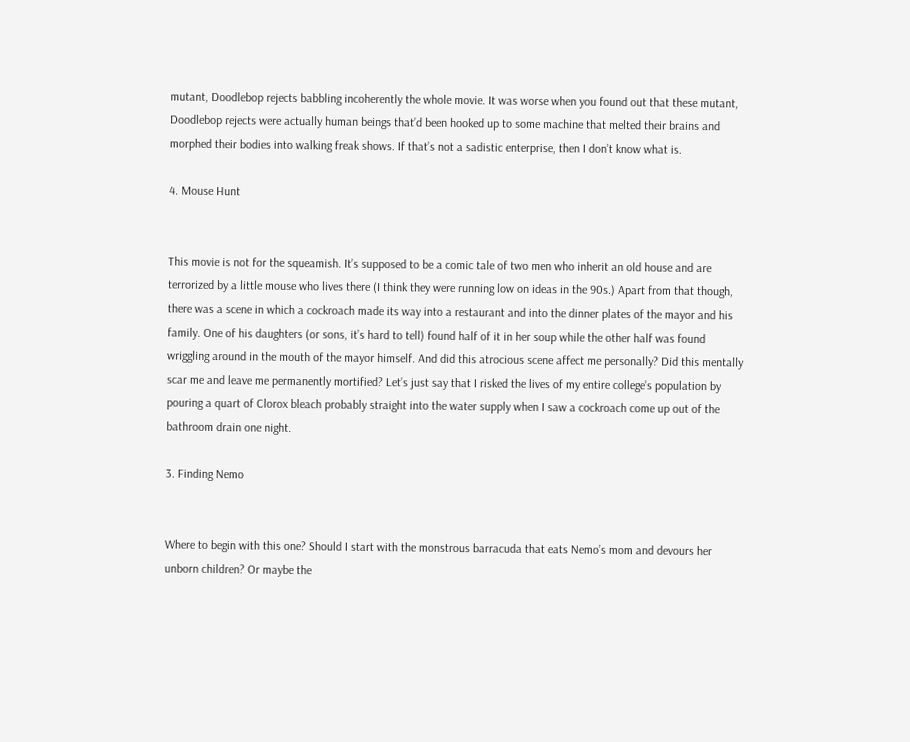mutant, Doodlebop rejects babbling incoherently the whole movie. It was worse when you found out that these mutant, Doodlebop rejects were actually human beings that’d been hooked up to some machine that melted their brains and morphed their bodies into walking freak shows. If that’s not a sadistic enterprise, then I don’t know what is.

4. Mouse Hunt


This movie is not for the squeamish. It’s supposed to be a comic tale of two men who inherit an old house and are terrorized by a little mouse who lives there (I think they were running low on ideas in the 90s.) Apart from that though, there was a scene in which a cockroach made its way into a restaurant and into the dinner plates of the mayor and his family. One of his daughters (or sons, it’s hard to tell) found half of it in her soup while the other half was found wriggling around in the mouth of the mayor himself. And did this atrocious scene affect me personally? Did this mentally scar me and leave me permanently mortified? Let’s just say that I risked the lives of my entire college’s population by pouring a quart of Clorox bleach probably straight into the water supply when I saw a cockroach come up out of the bathroom drain one night.

3. Finding Nemo


Where to begin with this one? Should I start with the monstrous barracuda that eats Nemo’s mom and devours her unborn children? Or maybe the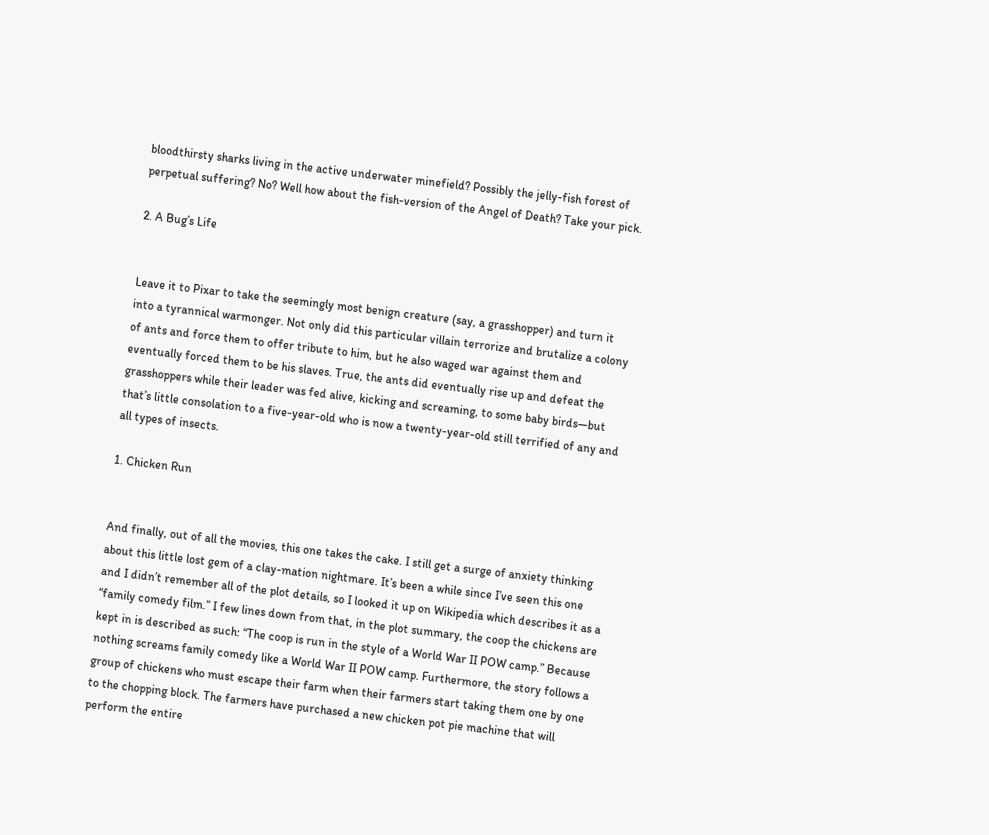bloodthirsty sharks living in the active underwater minefield? Possibly the jelly-fish forest of perpetual suffering? No? Well how about the fish-version of the Angel of Death? Take your pick.

2. A Bug’s Life


Leave it to Pixar to take the seemingly most benign creature (say, a grasshopper) and turn it into a tyrannical warmonger. Not only did this particular villain terrorize and brutalize a colony of ants and force them to offer tribute to him, but he also waged war against them and eventually forced them to be his slaves. True, the ants did eventually rise up and defeat the grasshoppers while their leader was fed alive, kicking and screaming, to some baby birds—but that’s little consolation to a five-year-old who is now a twenty-year-old still terrified of any and all types of insects.

1. Chicken Run


And finally, out of all the movies, this one takes the cake. I still get a surge of anxiety thinking about this little lost gem of a clay-mation nightmare. It’s been a while since I’ve seen this one and I didn’t remember all of the plot details, so I looked it up on Wikipedia which describes it as a “family comedy film.” I few lines down from that, in the plot summary, the coop the chickens are kept in is described as such: “The coop is run in the style of a World War II POW camp.” Because nothing screams family comedy like a World War II POW camp. Furthermore, the story follows a group of chickens who must escape their farm when their farmers start taking them one by one to the chopping block. The farmers have purchased a new chicken pot pie machine that will perform the entire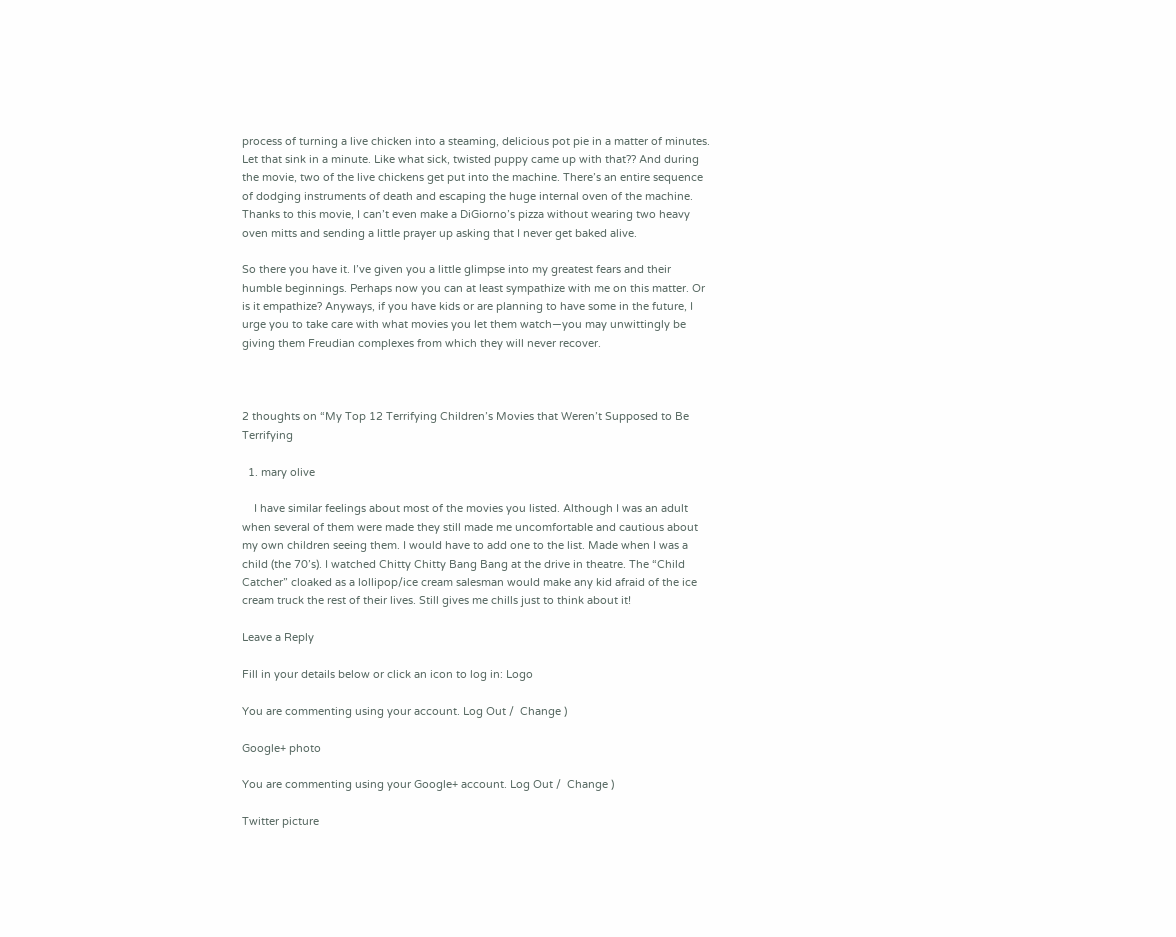process of turning a live chicken into a steaming, delicious pot pie in a matter of minutes. Let that sink in a minute. Like what sick, twisted puppy came up with that?? And during the movie, two of the live chickens get put into the machine. There’s an entire sequence of dodging instruments of death and escaping the huge internal oven of the machine. Thanks to this movie, I can’t even make a DiGiorno’s pizza without wearing two heavy oven mitts and sending a little prayer up asking that I never get baked alive.

So there you have it. I’ve given you a little glimpse into my greatest fears and their humble beginnings. Perhaps now you can at least sympathize with me on this matter. Or is it empathize? Anyways, if you have kids or are planning to have some in the future, I urge you to take care with what movies you let them watch—you may unwittingly be giving them Freudian complexes from which they will never recover.



2 thoughts on “My Top 12 Terrifying Children’s Movies that Weren’t Supposed to Be Terrifying

  1. mary olive

    I have similar feelings about most of the movies you listed. Although I was an adult when several of them were made they still made me uncomfortable and cautious about my own children seeing them. I would have to add one to the list. Made when I was a child (the 70’s). I watched Chitty Chitty Bang Bang at the drive in theatre. The “Child Catcher” cloaked as a lollipop/ice cream salesman would make any kid afraid of the ice cream truck the rest of their lives. Still gives me chills just to think about it!

Leave a Reply

Fill in your details below or click an icon to log in: Logo

You are commenting using your account. Log Out /  Change )

Google+ photo

You are commenting using your Google+ account. Log Out /  Change )

Twitter picture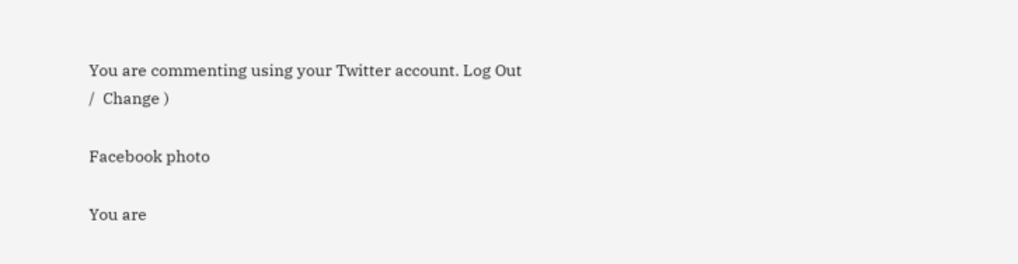You are commenting using your Twitter account. Log Out /  Change )

Facebook photo

You are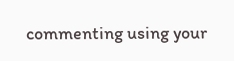commenting using your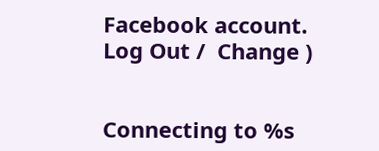Facebook account. Log Out /  Change )


Connecting to %s